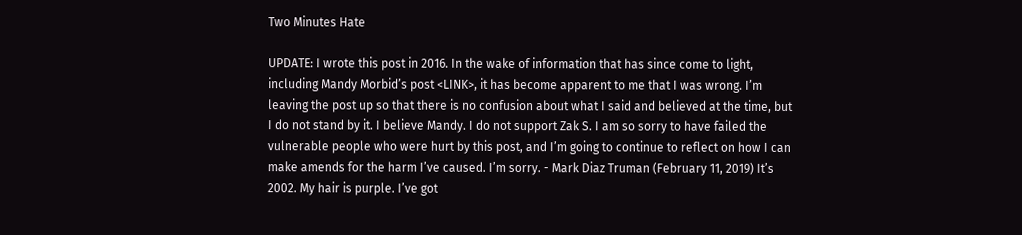Two Minutes Hate

UPDATE: I wrote this post in 2016. In the wake of information that has since come to light, including Mandy Morbid’s post <LINK>, it has become apparent to me that I was wrong. I’m leaving the post up so that there is no confusion about what I said and believed at the time, but I do not stand by it. I believe Mandy. I do not support Zak S. I am so sorry to have failed the vulnerable people who were hurt by this post, and I’m going to continue to reflect on how I can make amends for the harm I’ve caused. I’m sorry. - Mark Diaz Truman (February 11, 2019) It’s 2002. My hair is purple. I’ve got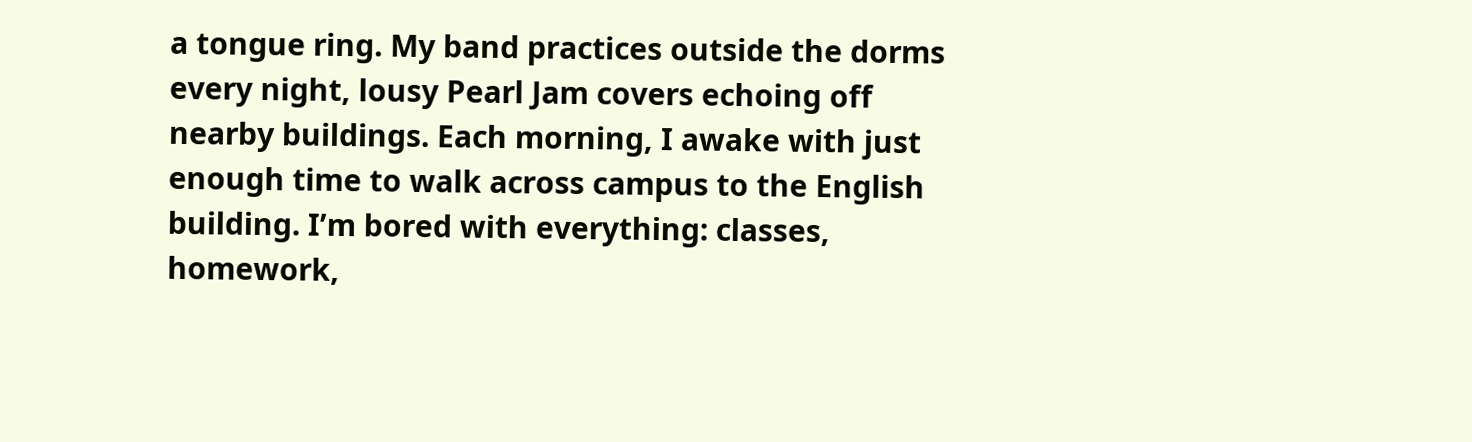a tongue ring. My band practices outside the dorms every night, lousy Pearl Jam covers echoing off nearby buildings. Each morning, I awake with just enough time to walk across campus to the English building. I’m bored with everything: classes, homework,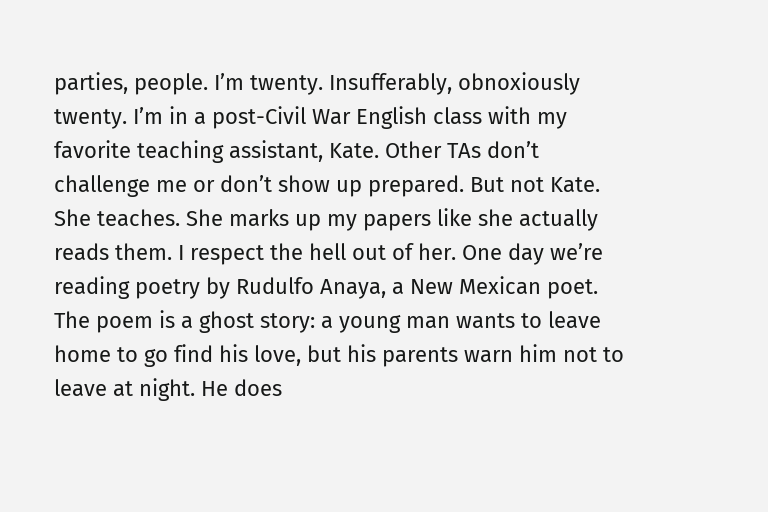parties, people. I’m twenty. Insufferably, obnoxiously twenty. I’m in a post-Civil War English class with my favorite teaching assistant, Kate. Other TAs don’t challenge me or don’t show up prepared. But not Kate. She teaches. She marks up my papers like she actually reads them. I respect the hell out of her. One day we’re reading poetry by Rudulfo Anaya, a New Mexican poet. The poem is a ghost story: a young man wants to leave home to go find his love, but his parents warn him not to leave at night. He does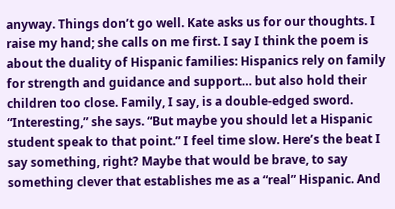anyway. Things don’t go well. Kate asks us for our thoughts. I raise my hand; she calls on me first. I say I think the poem is about the duality of Hispanic families: Hispanics rely on family for strength and guidance and support… but also hold their children too close. Family, I say, is a double-edged sword. “Interesting,” she says. “But maybe you should let a Hispanic student speak to that point.” I feel time slow. Here’s the beat I say something, right? Maybe that would be brave, to say something clever that establishes me as a “real” Hispanic. And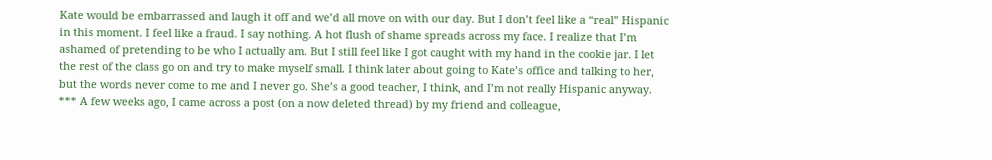Kate would be embarrassed and laugh it off and we’d all move on with our day. But I don’t feel like a “real” Hispanic in this moment. I feel like a fraud. I say nothing. A hot flush of shame spreads across my face. I realize that I’m ashamed of pretending to be who I actually am. But I still feel like I got caught with my hand in the cookie jar. I let the rest of the class go on and try to make myself small. I think later about going to Kate’s office and talking to her, but the words never come to me and I never go. She’s a good teacher, I think, and I’m not really Hispanic anyway. *** A few weeks ago, I came across a post (on a now deleted thread) by my friend and colleague,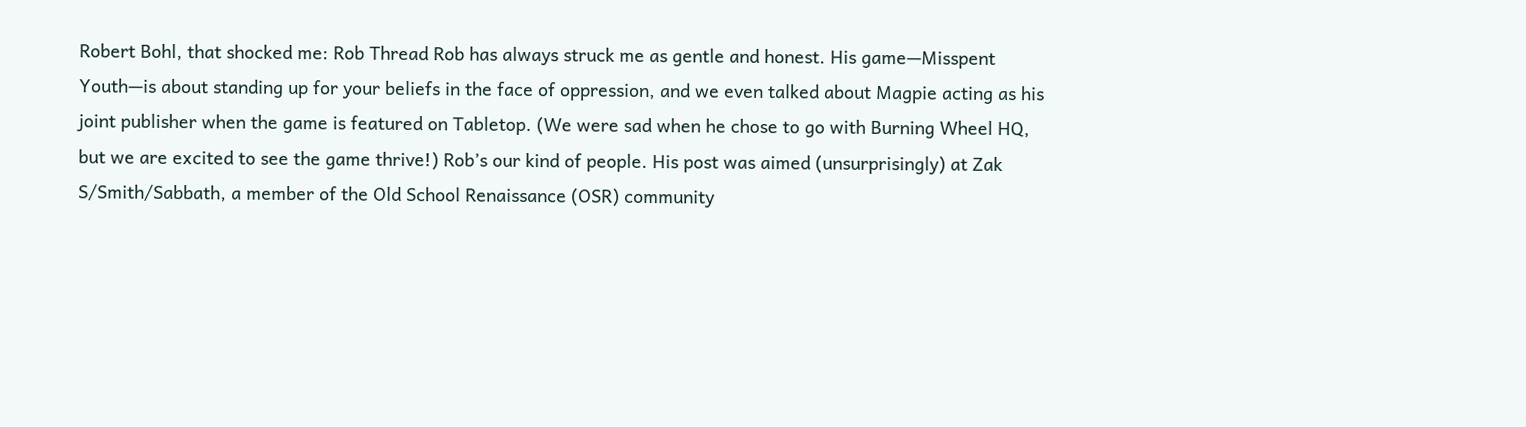Robert Bohl, that shocked me: Rob Thread Rob has always struck me as gentle and honest. His game—Misspent Youth—is about standing up for your beliefs in the face of oppression, and we even talked about Magpie acting as his joint publisher when the game is featured on Tabletop. (We were sad when he chose to go with Burning Wheel HQ, but we are excited to see the game thrive!) Rob’s our kind of people. His post was aimed (unsurprisingly) at Zak S/Smith/Sabbath, a member of the Old School Renaissance (OSR) community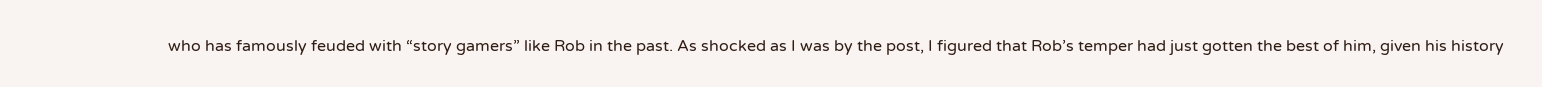who has famously feuded with “story gamers” like Rob in the past. As shocked as I was by the post, I figured that Rob’s temper had just gotten the best of him, given his history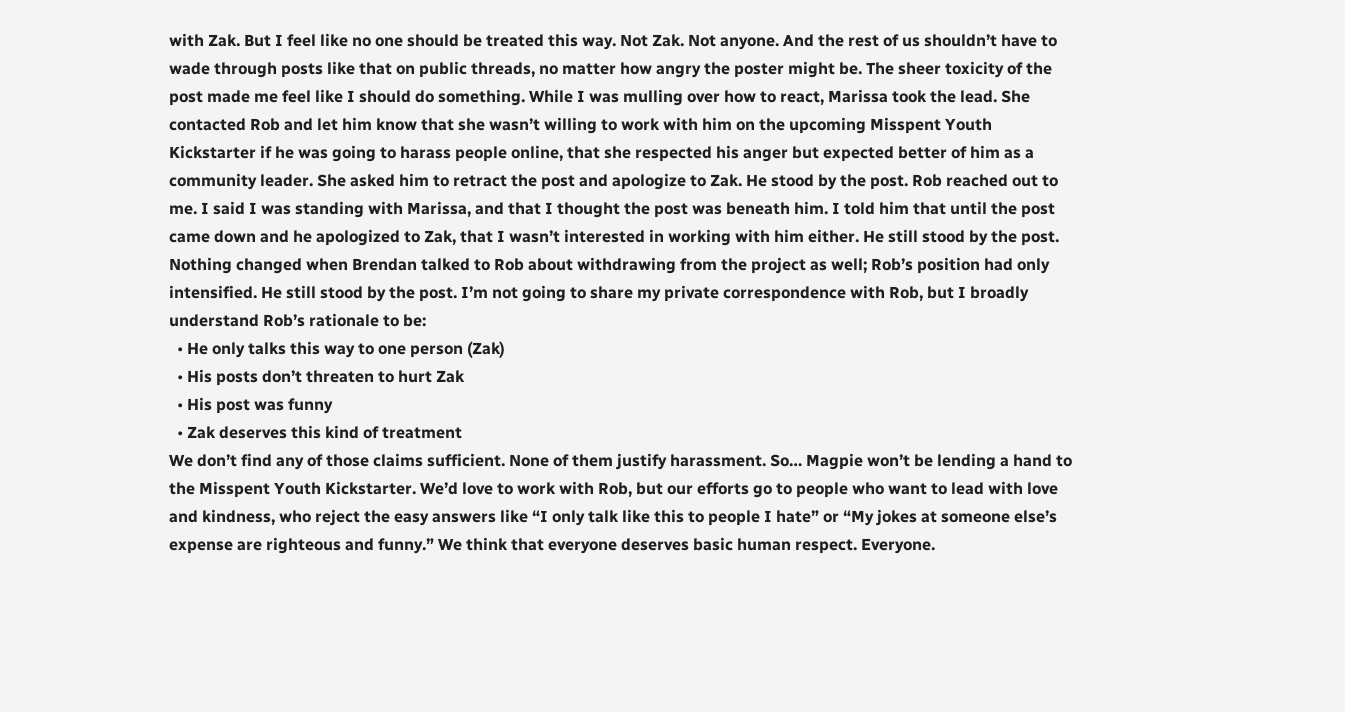with Zak. But I feel like no one should be treated this way. Not Zak. Not anyone. And the rest of us shouldn’t have to wade through posts like that on public threads, no matter how angry the poster might be. The sheer toxicity of the post made me feel like I should do something. While I was mulling over how to react, Marissa took the lead. She contacted Rob and let him know that she wasn’t willing to work with him on the upcoming Misspent Youth Kickstarter if he was going to harass people online, that she respected his anger but expected better of him as a community leader. She asked him to retract the post and apologize to Zak. He stood by the post. Rob reached out to me. I said I was standing with Marissa, and that I thought the post was beneath him. I told him that until the post came down and he apologized to Zak, that I wasn’t interested in working with him either. He still stood by the post. Nothing changed when Brendan talked to Rob about withdrawing from the project as well; Rob’s position had only intensified. He still stood by the post. I’m not going to share my private correspondence with Rob, but I broadly understand Rob’s rationale to be:
  • He only talks this way to one person (Zak)
  • His posts don’t threaten to hurt Zak
  • His post was funny
  • Zak deserves this kind of treatment
We don’t find any of those claims sufficient. None of them justify harassment. So… Magpie won’t be lending a hand to the Misspent Youth Kickstarter. We’d love to work with Rob, but our efforts go to people who want to lead with love and kindness, who reject the easy answers like “I only talk like this to people I hate” or “My jokes at someone else’s expense are righteous and funny.” We think that everyone deserves basic human respect. Everyone.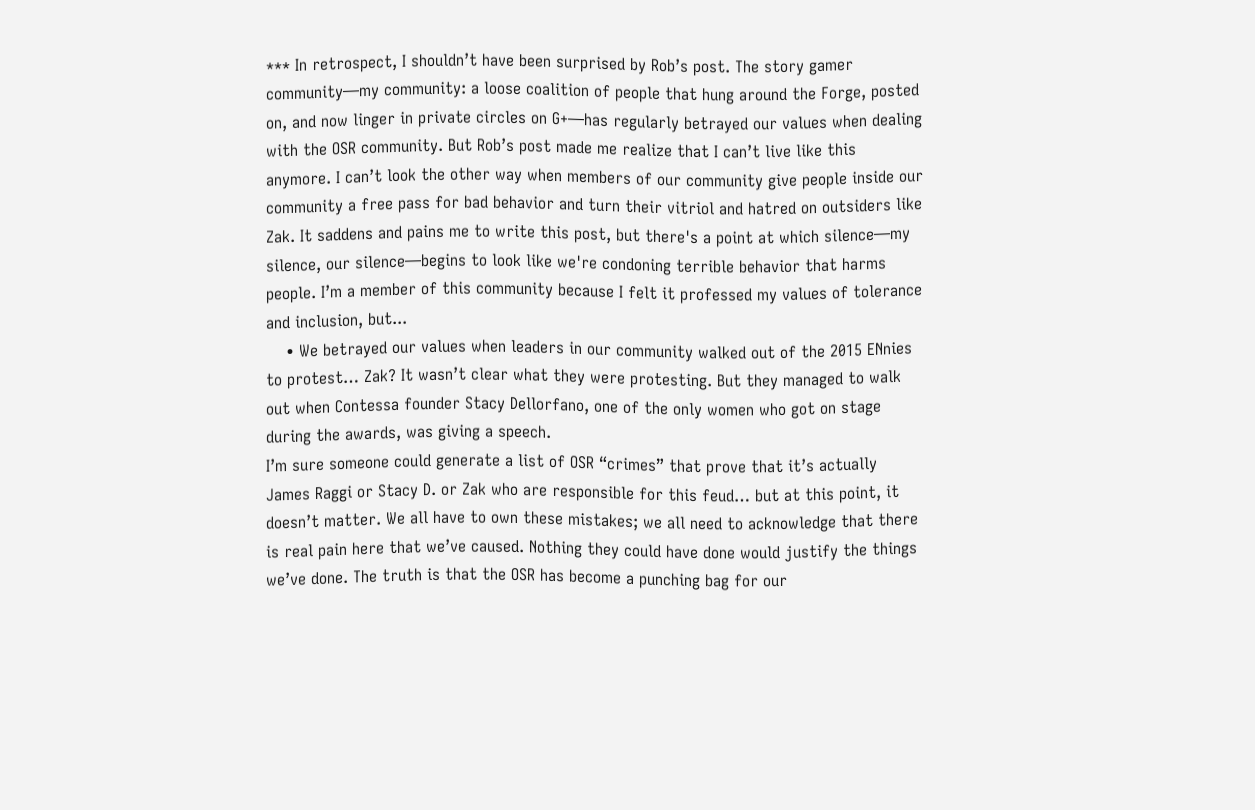*** In retrospect, I shouldn’t have been surprised by Rob’s post. The story gamer community—my community: a loose coalition of people that hung around the Forge, posted on, and now linger in private circles on G+—has regularly betrayed our values when dealing with the OSR community. But Rob’s post made me realize that I can’t live like this anymore. I can’t look the other way when members of our community give people inside our community a free pass for bad behavior and turn their vitriol and hatred on outsiders like Zak. It saddens and pains me to write this post, but there's a point at which silence—my silence, our silence—begins to look like we're condoning terrible behavior that harms people. I’m a member of this community because I felt it professed my values of tolerance and inclusion, but...
    • We betrayed our values when leaders in our community walked out of the 2015 ENnies to protest… Zak? It wasn’t clear what they were protesting. But they managed to walk out when Contessa founder Stacy Dellorfano, one of the only women who got on stage during the awards, was giving a speech.
I’m sure someone could generate a list of OSR “crimes” that prove that it’s actually James Raggi or Stacy D. or Zak who are responsible for this feud… but at this point, it doesn’t matter. We all have to own these mistakes; we all need to acknowledge that there is real pain here that we’ve caused. Nothing they could have done would justify the things we’ve done. The truth is that the OSR has become a punching bag for our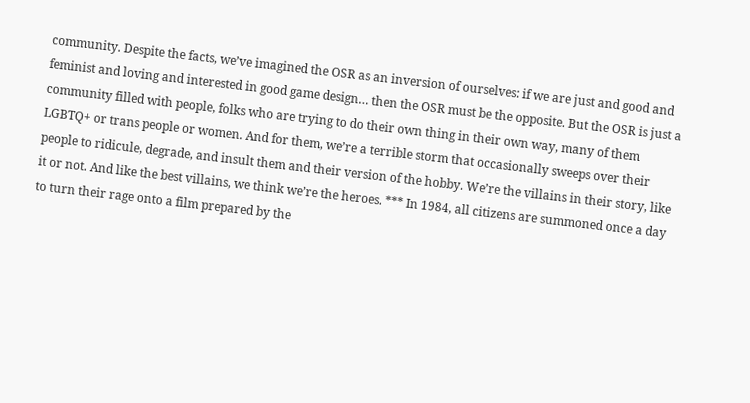community. Despite the facts, we’ve imagined the OSR as an inversion of ourselves: if we are just and good and feminist and loving and interested in good game design… then the OSR must be the opposite. But the OSR is just a community filled with people, folks who are trying to do their own thing in their own way, many of them LGBTQ+ or trans people or women. And for them, we’re a terrible storm that occasionally sweeps over their people to ridicule, degrade, and insult them and their version of the hobby. We’re the villains in their story, like it or not. And like the best villains, we think we’re the heroes. *** In 1984, all citizens are summoned once a day to turn their rage onto a film prepared by the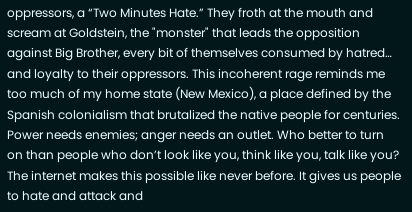oppressors, a “Two Minutes Hate.” They froth at the mouth and scream at Goldstein, the "monster" that leads the opposition against Big Brother, every bit of themselves consumed by hatred… and loyalty to their oppressors. This incoherent rage reminds me too much of my home state (New Mexico), a place defined by the Spanish colonialism that brutalized the native people for centuries. Power needs enemies; anger needs an outlet. Who better to turn on than people who don’t look like you, think like you, talk like you? The internet makes this possible like never before. It gives us people to hate and attack and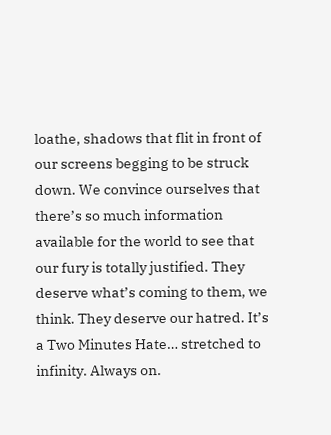loathe, shadows that flit in front of our screens begging to be struck down. We convince ourselves that there’s so much information available for the world to see that our fury is totally justified. They deserve what’s coming to them, we think. They deserve our hatred. It’s a Two Minutes Hate… stretched to infinity. Always on.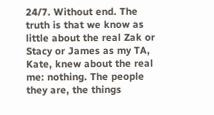24/7. Without end. The truth is that we know as little about the real Zak or Stacy or James as my TA, Kate, knew about the real me: nothing. The people they are, the things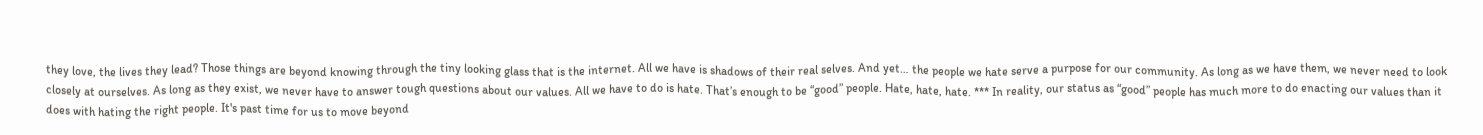they love, the lives they lead? Those things are beyond knowing through the tiny looking glass that is the internet. All we have is shadows of their real selves. And yet… the people we hate serve a purpose for our community. As long as we have them, we never need to look closely at ourselves. As long as they exist, we never have to answer tough questions about our values. All we have to do is hate. That’s enough to be “good” people. Hate, hate, hate. *** In reality, our status as “good” people has much more to do enacting our values than it does with hating the right people. It's past time for us to move beyond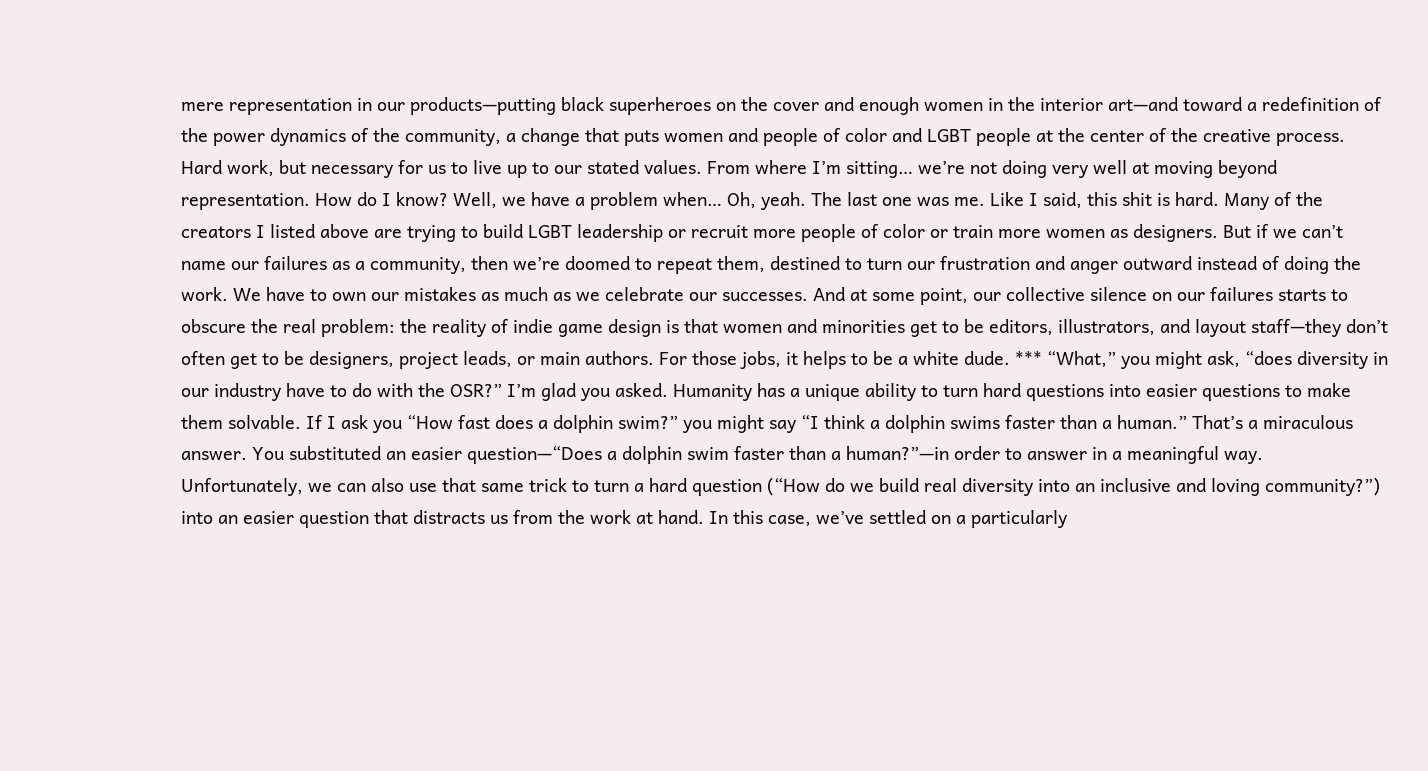mere representation in our products—putting black superheroes on the cover and enough women in the interior art—and toward a redefinition of the power dynamics of the community, a change that puts women and people of color and LGBT people at the center of the creative process. Hard work, but necessary for us to live up to our stated values. From where I’m sitting… we’re not doing very well at moving beyond representation. How do I know? Well, we have a problem when… Oh, yeah. The last one was me. Like I said, this shit is hard. Many of the creators I listed above are trying to build LGBT leadership or recruit more people of color or train more women as designers. But if we can’t name our failures as a community, then we’re doomed to repeat them, destined to turn our frustration and anger outward instead of doing the work. We have to own our mistakes as much as we celebrate our successes. And at some point, our collective silence on our failures starts to obscure the real problem: the reality of indie game design is that women and minorities get to be editors, illustrators, and layout staff—they don’t often get to be designers, project leads, or main authors. For those jobs, it helps to be a white dude. *** “What,” you might ask, “does diversity in our industry have to do with the OSR?” I’m glad you asked. Humanity has a unique ability to turn hard questions into easier questions to make them solvable. If I ask you “How fast does a dolphin swim?” you might say “I think a dolphin swims faster than a human.” That’s a miraculous answer. You substituted an easier question—“Does a dolphin swim faster than a human?”—in order to answer in a meaningful way. Unfortunately, we can also use that same trick to turn a hard question (“How do we build real diversity into an inclusive and loving community?”) into an easier question that distracts us from the work at hand. In this case, we’ve settled on a particularly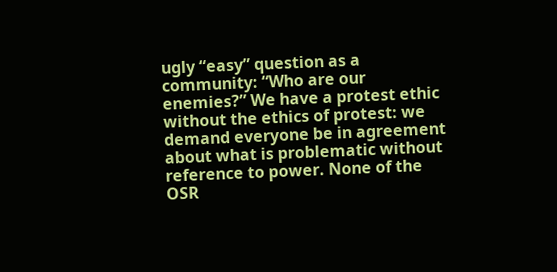ugly “easy” question as a community: “Who are our enemies?” We have a protest ethic without the ethics of protest: we demand everyone be in agreement about what is problematic without reference to power. None of the OSR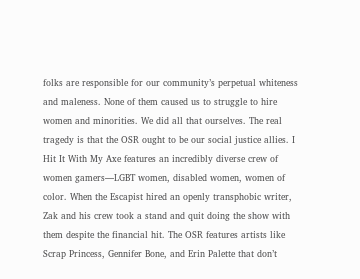folks are responsible for our community’s perpetual whiteness and maleness. None of them caused us to struggle to hire women and minorities. We did all that ourselves. The real tragedy is that the OSR ought to be our social justice allies. I Hit It With My Axe features an incredibly diverse crew of women gamers—LGBT women, disabled women, women of color. When the Escapist hired an openly transphobic writer, Zak and his crew took a stand and quit doing the show with them despite the financial hit. The OSR features artists like Scrap Princess, Gennifer Bone, and Erin Palette that don’t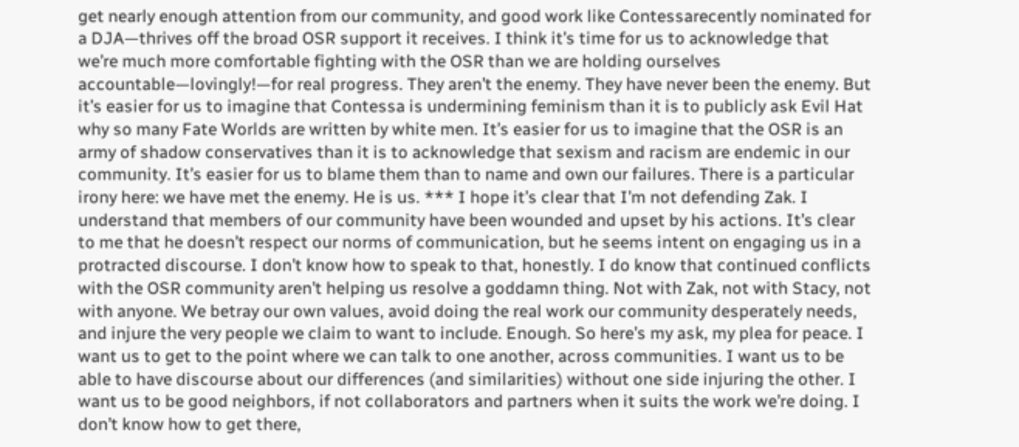get nearly enough attention from our community, and good work like Contessarecently nominated for a DJA—thrives off the broad OSR support it receives. I think it’s time for us to acknowledge that we’re much more comfortable fighting with the OSR than we are holding ourselves accountable—lovingly!—for real progress. They aren’t the enemy. They have never been the enemy. But it’s easier for us to imagine that Contessa is undermining feminism than it is to publicly ask Evil Hat why so many Fate Worlds are written by white men. It’s easier for us to imagine that the OSR is an army of shadow conservatives than it is to acknowledge that sexism and racism are endemic in our community. It’s easier for us to blame them than to name and own our failures. There is a particular irony here: we have met the enemy. He is us. *** I hope it’s clear that I’m not defending Zak. I understand that members of our community have been wounded and upset by his actions. It’s clear to me that he doesn’t respect our norms of communication, but he seems intent on engaging us in a protracted discourse. I don’t know how to speak to that, honestly. I do know that continued conflicts with the OSR community aren’t helping us resolve a goddamn thing. Not with Zak, not with Stacy, not with anyone. We betray our own values, avoid doing the real work our community desperately needs, and injure the very people we claim to want to include. Enough. So here’s my ask, my plea for peace. I want us to get to the point where we can talk to one another, across communities. I want us to be able to have discourse about our differences (and similarities) without one side injuring the other. I want us to be good neighbors, if not collaborators and partners when it suits the work we’re doing. I don’t know how to get there,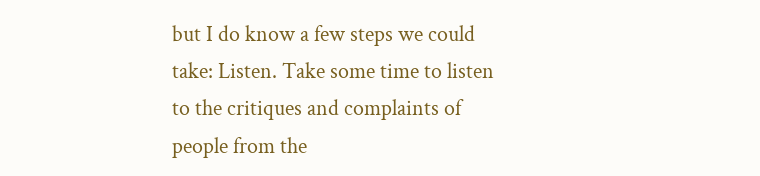but I do know a few steps we could take: Listen. Take some time to listen to the critiques and complaints of people from the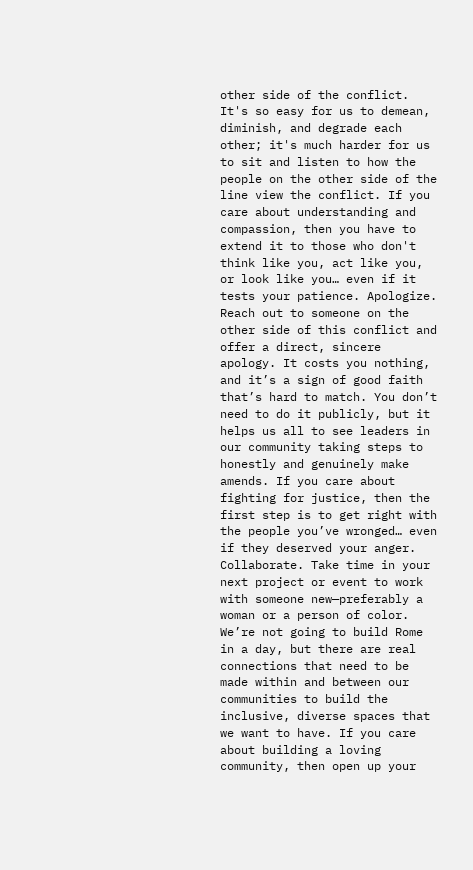other side of the conflict. It's so easy for us to demean, diminish, and degrade each other; it's much harder for us to sit and listen to how the people on the other side of the line view the conflict. If you care about understanding and compassion, then you have to extend it to those who don't think like you, act like you, or look like you… even if it tests your patience. Apologize. Reach out to someone on the other side of this conflict and offer a direct, sincere apology. It costs you nothing, and it’s a sign of good faith that’s hard to match. You don’t need to do it publicly, but it helps us all to see leaders in our community taking steps to honestly and genuinely make amends. If you care about fighting for justice, then the first step is to get right with the people you’ve wronged… even if they deserved your anger. Collaborate. Take time in your next project or event to work with someone new—preferably a woman or a person of color. We’re not going to build Rome in a day, but there are real connections that need to be made within and between our communities to build the inclusive, diverse spaces that we want to have. If you care about building a loving community, then open up your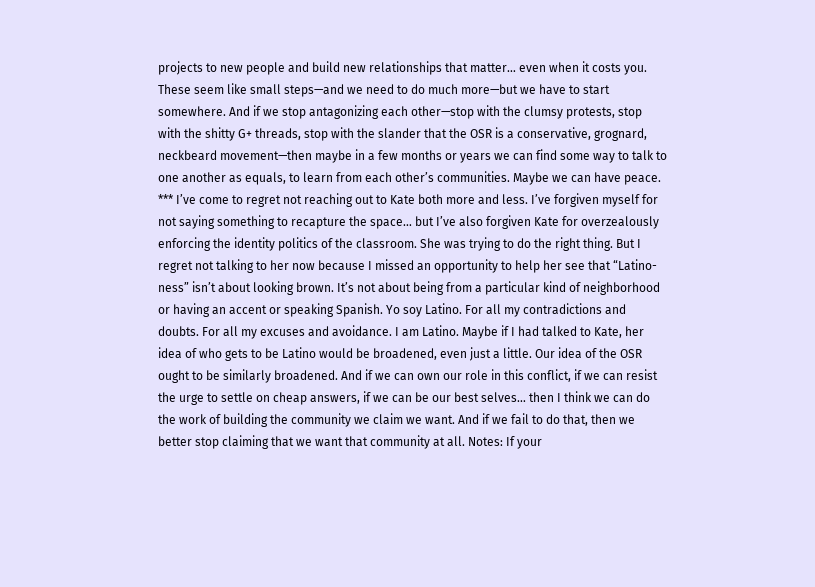projects to new people and build new relationships that matter… even when it costs you. These seem like small steps—and we need to do much more—but we have to start somewhere. And if we stop antagonizing each other—stop with the clumsy protests, stop with the shitty G+ threads, stop with the slander that the OSR is a conservative, grognard, neckbeard movement—then maybe in a few months or years we can find some way to talk to one another as equals, to learn from each other’s communities. Maybe we can have peace. *** I’ve come to regret not reaching out to Kate both more and less. I’ve forgiven myself for not saying something to recapture the space… but I’ve also forgiven Kate for overzealously enforcing the identity politics of the classroom. She was trying to do the right thing. But I regret not talking to her now because I missed an opportunity to help her see that “Latino-ness” isn’t about looking brown. It’s not about being from a particular kind of neighborhood or having an accent or speaking Spanish. Yo soy Latino. For all my contradictions and doubts. For all my excuses and avoidance. I am Latino. Maybe if I had talked to Kate, her idea of who gets to be Latino would be broadened, even just a little. Our idea of the OSR ought to be similarly broadened. And if we can own our role in this conflict, if we can resist the urge to settle on cheap answers, if we can be our best selves… then I think we can do the work of building the community we claim we want. And if we fail to do that, then we better stop claiming that we want that community at all. Notes: If your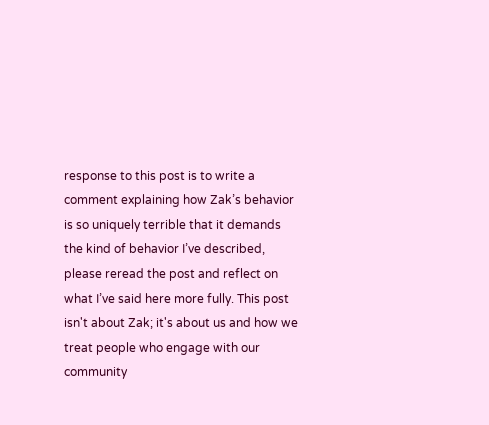response to this post is to write a comment explaining how Zak’s behavior is so uniquely terrible that it demands the kind of behavior I’ve described, please reread the post and reflect on what I’ve said here more fully. This post isn't about Zak; it's about us and how we treat people who engage with our community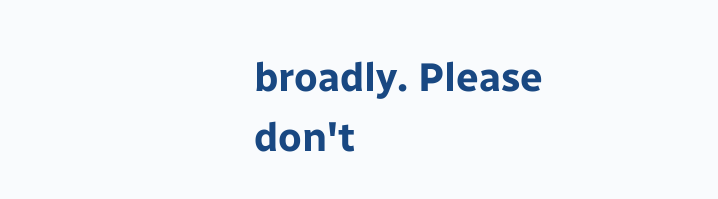broadly. Please don't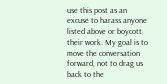use this post as an excuse to harass anyone listed above or boycott their work. My goal is to move the conversation forward, not to drag us back to the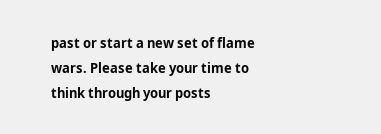past or start a new set of flame wars. Please take your time to think through your posts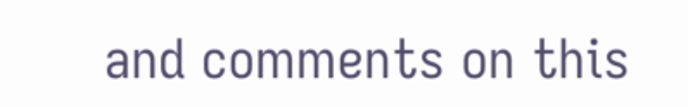and comments on this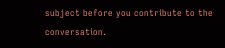subject before you contribute to the conversation.